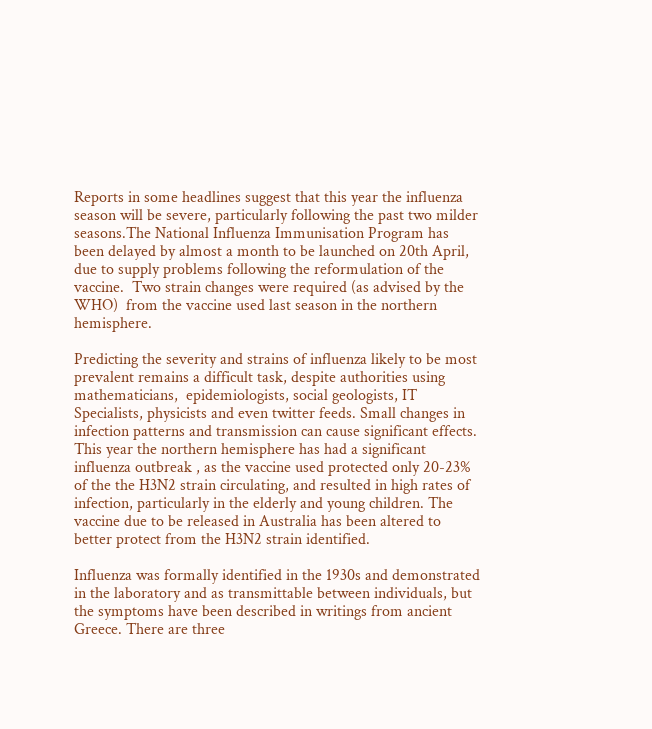Reports in some headlines suggest that this year the influenza season will be severe, particularly following the past two milder seasons.The National Influenza Immunisation Program has been delayed by almost a month to be launched on 20th April, due to supply problems following the reformulation of the vaccine.  Two strain changes were required (as advised by the WHO)  from the vaccine used last season in the northern hemisphere.

Predicting the severity and strains of influenza likely to be most prevalent remains a difficult task, despite authorities using mathematicians,  epidemiologists, social geologists, IT Specialists, physicists and even twitter feeds. Small changes in infection patterns and transmission can cause significant effects. This year the northern hemisphere has had a significant influenza outbreak , as the vaccine used protected only 20-23% of the the H3N2 strain circulating, and resulted in high rates of infection, particularly in the elderly and young children. The vaccine due to be released in Australia has been altered to better protect from the H3N2 strain identified.

Influenza was formally identified in the 1930s and demonstrated in the laboratory and as transmittable between individuals, but the symptoms have been described in writings from ancient Greece. There are three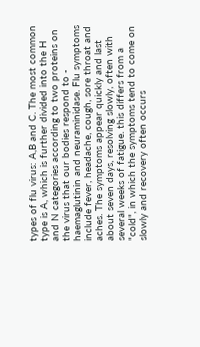types of flu virus: A,B and C. The most common type is A, which is further divided into the H and N categories according to two proteins on the virus that our bodies respond to - haemaglutinin and neuraminidase. Flu symptoms include fever, headache, cough, sore throat and aches. The symptoms appear quickly and last about seven days, resolving slowly, often with several weeks of fatigue. this differs from a "cold", in which the symptoms tend to come on slowly and recovery often occurs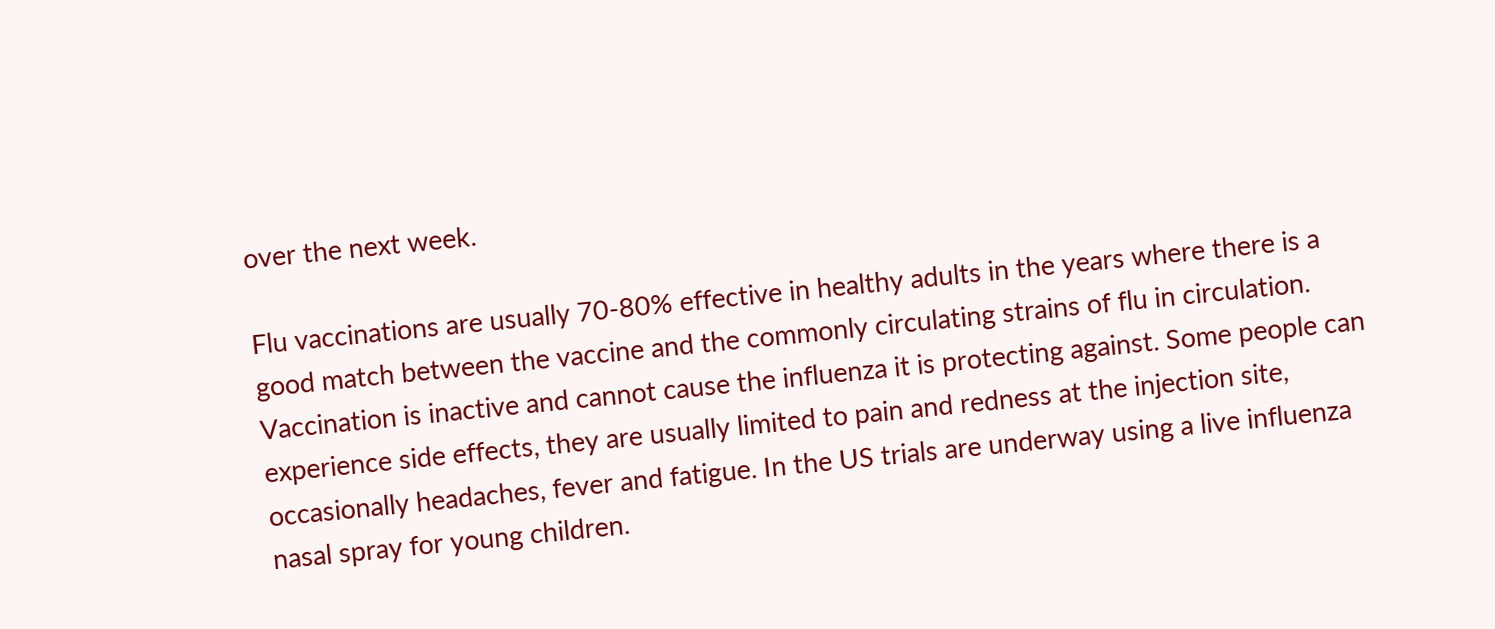over the next week.

Flu vaccinations are usually 70-80% effective in healthy adults in the years where there is a good match between the vaccine and the commonly circulating strains of flu in circulation. Vaccination is inactive and cannot cause the influenza it is protecting against. Some people can experience side effects, they are usually limited to pain and redness at the injection site, occasionally headaches, fever and fatigue. In the US trials are underway using a live influenza nasal spray for young children.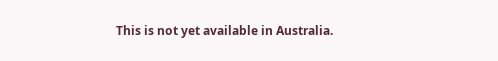This is not yet available in Australia.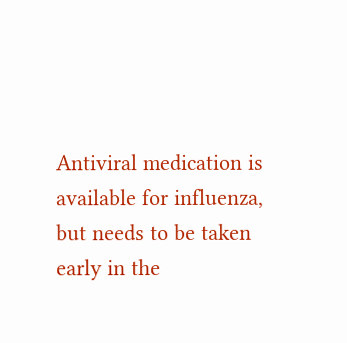Antiviral medication is available for influenza, but needs to be taken early in the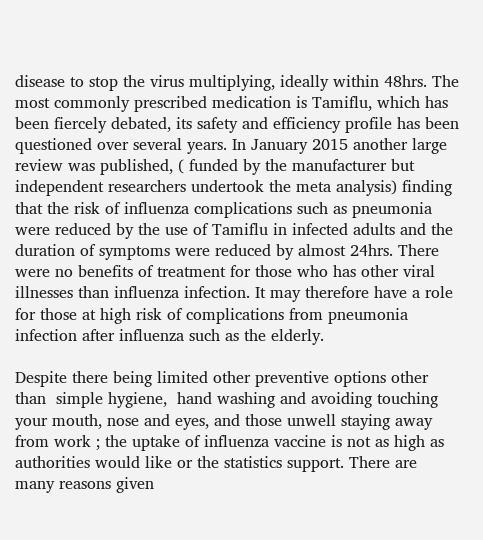disease to stop the virus multiplying, ideally within 48hrs. The most commonly prescribed medication is Tamiflu, which has been fiercely debated, its safety and efficiency profile has been questioned over several years. In January 2015 another large review was published, ( funded by the manufacturer but independent researchers undertook the meta analysis) finding that the risk of influenza complications such as pneumonia were reduced by the use of Tamiflu in infected adults and the duration of symptoms were reduced by almost 24hrs. There were no benefits of treatment for those who has other viral illnesses than influenza infection. It may therefore have a role for those at high risk of complications from pneumonia infection after influenza such as the elderly.

Despite there being limited other preventive options other than  simple hygiene,  hand washing and avoiding touching your mouth, nose and eyes, and those unwell staying away from work ; the uptake of influenza vaccine is not as high as authorities would like or the statistics support. There are many reasons given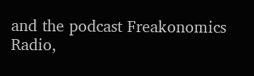and the podcast Freakonomics Radio,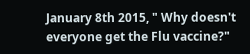January 8th 2015, " Why doesn't everyone get the Flu vaccine?"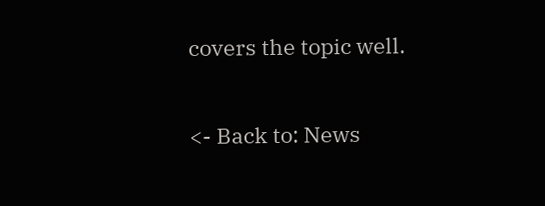covers the topic well.

<- Back to: News